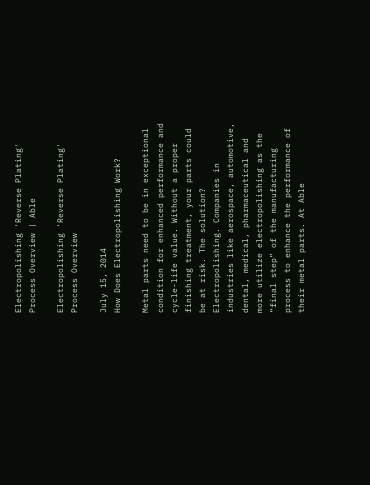Electropolishing 'Reverse Plating' Process Overview | Able

Electropolishing 'Reverse Plating' Process Overview

July 15, 2014
How Does Electropolishing Work?

Metal parts need to be in exceptional condition for enhanced performance and cycle-life value. Without a proper finishing treatment, your parts could be at risk. The solution? Electropolishing. Companies in industries like aerospace, automotive, dental, medical, pharmaceutical and more utilize electropolishing as the “final step” of the manufacturing process to enhance the performance of their metal parts. At Able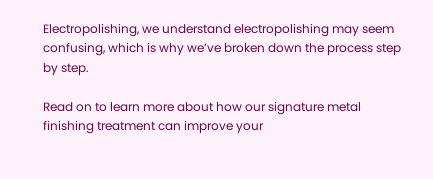Electropolishing, we understand electropolishing may seem confusing, which is why we’ve broken down the process step by step.

Read on to learn more about how our signature metal finishing treatment can improve your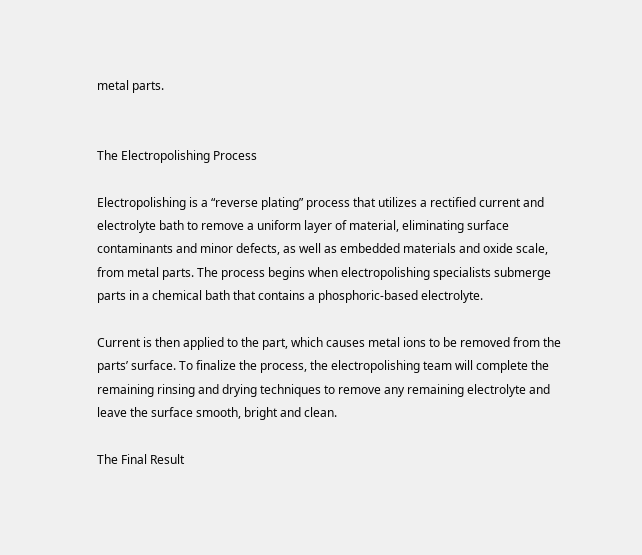metal parts.


The Electropolishing Process

Electropolishing is a “reverse plating” process that utilizes a rectified current and electrolyte bath to remove a uniform layer of material, eliminating surface contaminants and minor defects, as well as embedded materials and oxide scale, from metal parts. The process begins when electropolishing specialists submerge parts in a chemical bath that contains a phosphoric-based electrolyte.

Current is then applied to the part, which causes metal ions to be removed from the parts’ surface. To finalize the process, the electropolishing team will complete the remaining rinsing and drying techniques to remove any remaining electrolyte and leave the surface smooth, bright and clean.

The Final Result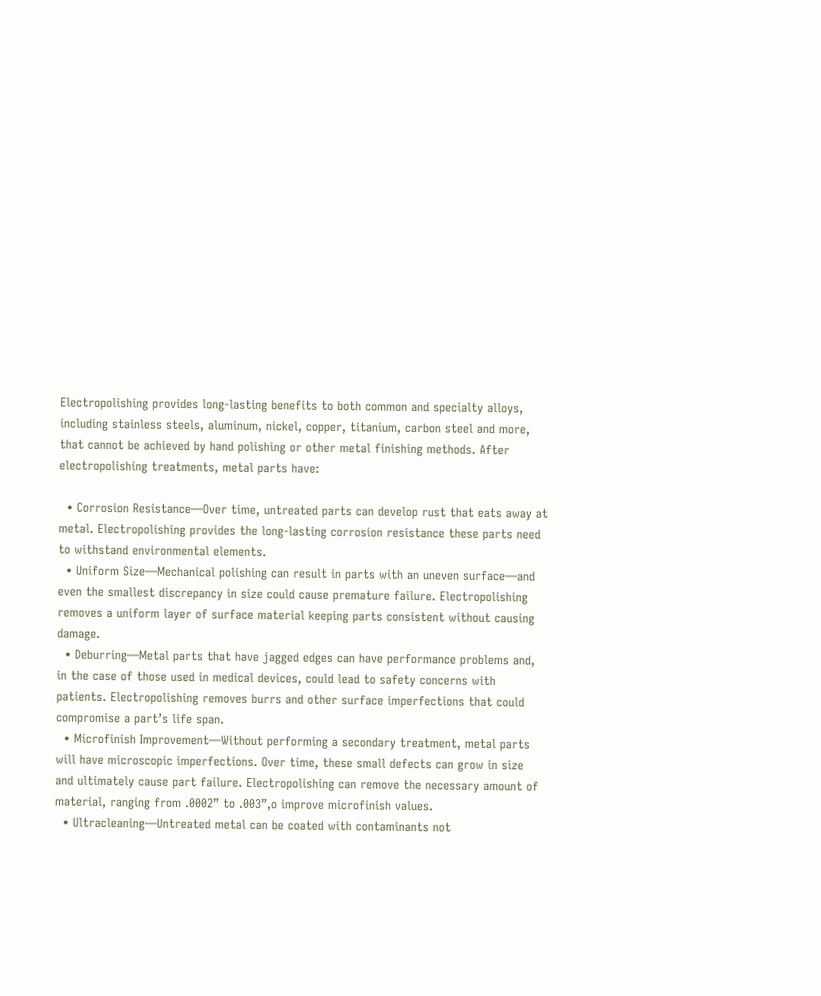Electropolishing provides long-lasting benefits to both common and specialty alloys, including stainless steels, aluminum, nickel, copper, titanium, carbon steel and more, that cannot be achieved by hand polishing or other metal finishing methods. After electropolishing treatments, metal parts have:

  • Corrosion Resistance—Over time, untreated parts can develop rust that eats away at metal. Electropolishing provides the long-lasting corrosion resistance these parts need to withstand environmental elements.
  • Uniform Size—Mechanical polishing can result in parts with an uneven surface—and even the smallest discrepancy in size could cause premature failure. Electropolishing removes a uniform layer of surface material keeping parts consistent without causing damage.
  • Deburring—Metal parts that have jagged edges can have performance problems and, in the case of those used in medical devices, could lead to safety concerns with patients. Electropolishing removes burrs and other surface imperfections that could compromise a part’s life span.
  • Microfinish Improvement—Without performing a secondary treatment, metal parts will have microscopic imperfections. Over time, these small defects can grow in size and ultimately cause part failure. Electropolishing can remove the necessary amount of material, ranging from .0002” to .003”,o improve microfinish values.
  • Ultracleaning—Untreated metal can be coated with contaminants not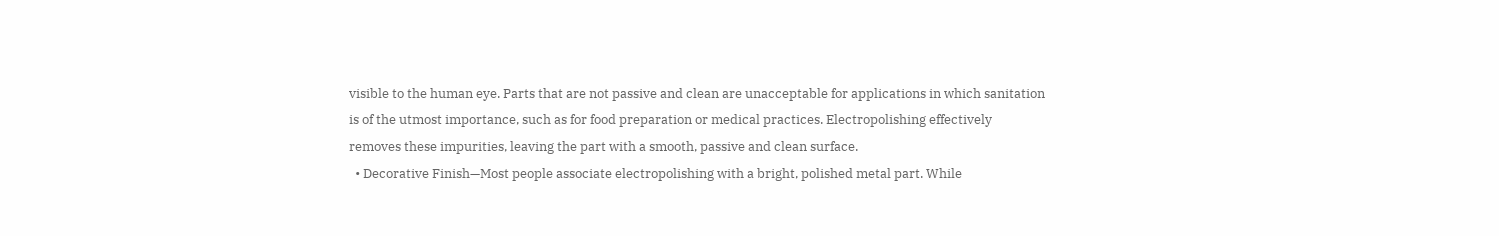visible to the human eye. Parts that are not passive and clean are unacceptable for applications in which sanitation is of the utmost importance, such as for food preparation or medical practices. Electropolishing effectively removes these impurities, leaving the part with a smooth, passive and clean surface.
  • Decorative Finish—Most people associate electropolishing with a bright, polished metal part. While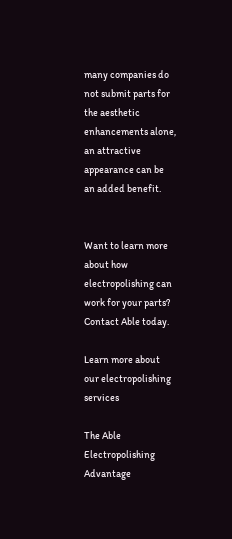many companies do not submit parts for the aesthetic enhancements alone, an attractive appearance can be an added benefit.


Want to learn more about how electropolishing can work for your parts? Contact Able today.

Learn more about our electropolishing services

The Able Electropolishing Advantage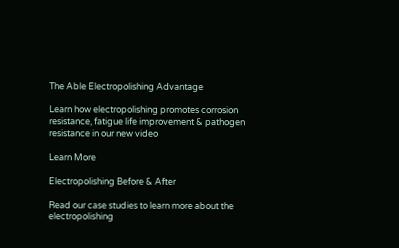The Able Electropolishing Advantage

Learn how electropolishing promotes corrosion resistance, fatigue life improvement & pathogen resistance in our new video

Learn More

Electropolishing Before & After

Read our case studies to learn more about the electropolishing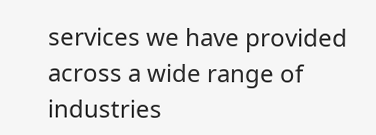services we have provided across a wide range of industries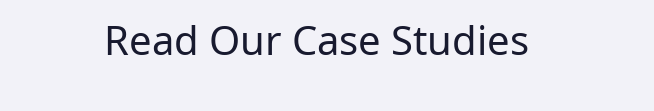Read Our Case Studies